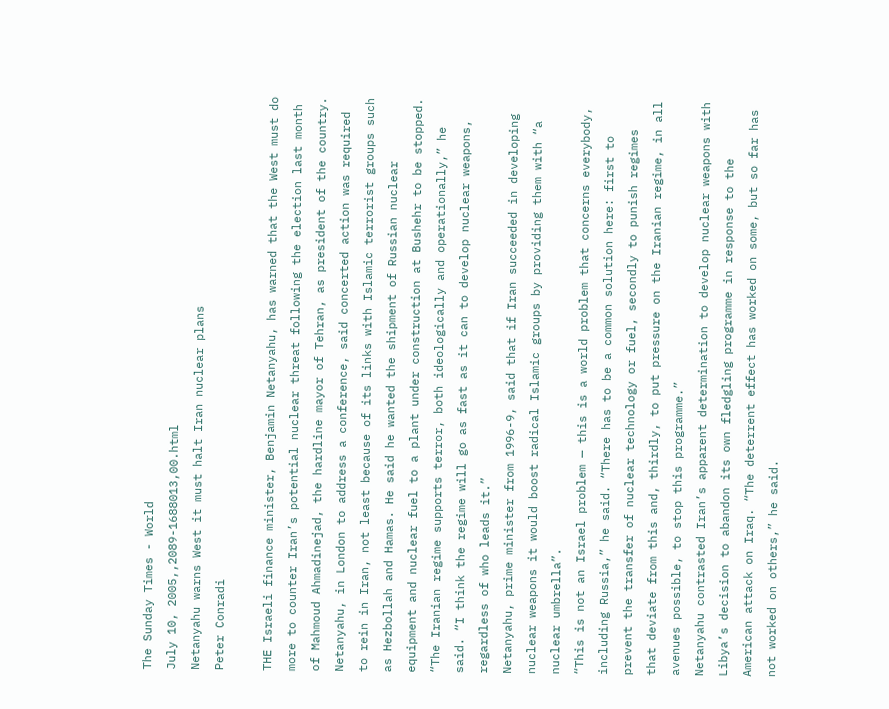The Sunday Times - World
July 10, 2005,,2089-1688013,00.html
Netanyahu warns West it must halt Iran nuclear plans
Peter Conradi

THE Israeli finance minister, Benjamin Netanyahu, has warned that the West must do more to counter Iran’s potential nuclear threat following the election last month of Mahmoud Ahmadinejad, the hardline mayor of Tehran, as president of the country.
Netanyahu, in London to address a conference, said concerted action was required to rein in Iran, not least because of its links with Islamic terrorist groups such as Hezbollah and Hamas. He said he wanted the shipment of Russian nuclear equipment and nuclear fuel to a plant under construction at Bushehr to be stopped.
“The Iranian regime supports terror, both ideologically and operationally,” he said. “I think the regime will go as fast as it can to develop nuclear weapons, regardless of who leads it.”
Netanyahu, prime minister from 1996-9, said that if Iran succeeded in developing nuclear weapons it would boost radical Islamic groups by providing them with “a nuclear umbrella”.
“This is not an Israel problem — this is a world problem that concerns everybody, including Russia,” he said. “There has to be a common solution here: first to prevent the transfer of nuclear technology or fuel, secondly to punish regimes that deviate from this and, thirdly, to put pressure on the Iranian regime, in all avenues possible, to stop this programme.”
Netanyahu contrasted Iran’s apparent determination to develop nuclear weapons with Libya’s decision to abandon its own fledgling programme in response to the American attack on Iraq. “The deterrent effect has worked on some, but so far has not worked on others,” he said.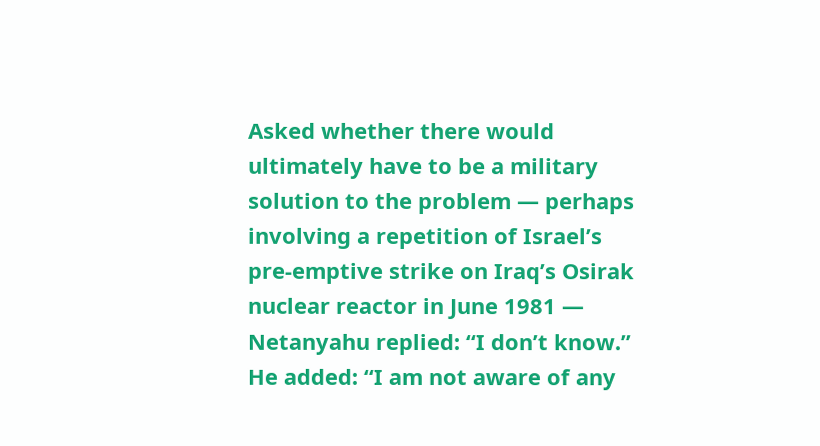Asked whether there would ultimately have to be a military solution to the problem — perhaps involving a repetition of Israel’s pre-emptive strike on Iraq’s Osirak nuclear reactor in June 1981 — Netanyahu replied: “I don’t know.” He added: “I am not aware of any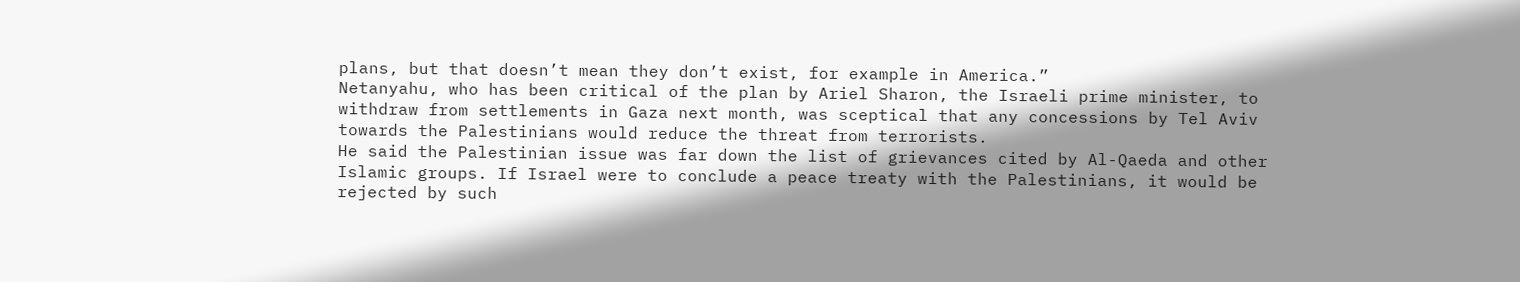plans, but that doesn’t mean they don’t exist, for example in America.”
Netanyahu, who has been critical of the plan by Ariel Sharon, the Israeli prime minister, to withdraw from settlements in Gaza next month, was sceptical that any concessions by Tel Aviv towards the Palestinians would reduce the threat from terrorists.
He said the Palestinian issue was far down the list of grievances cited by Al-Qaeda and other Islamic groups. If Israel were to conclude a peace treaty with the Palestinians, it would be rejected by such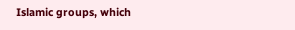Islamic groups, which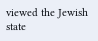viewed the Jewish state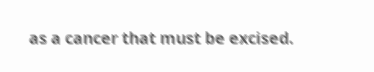as a cancer that must be excised.